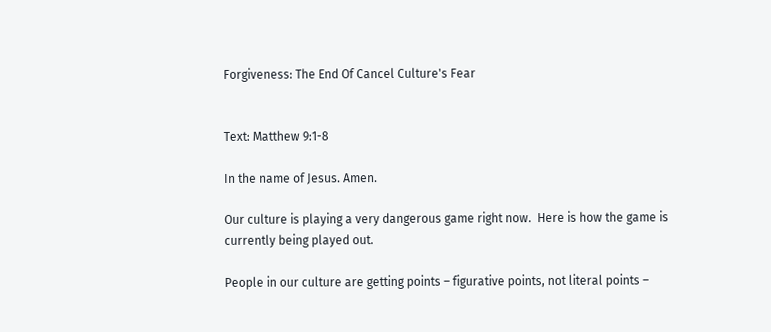Forgiveness: The End Of Cancel Culture's Fear


Text: Matthew 9:1-8

In the name of Jesus. Amen.

Our culture is playing a very dangerous game right now.  Here is how the game is currently being played out.

People in our culture are getting points – figurative points, not literal points –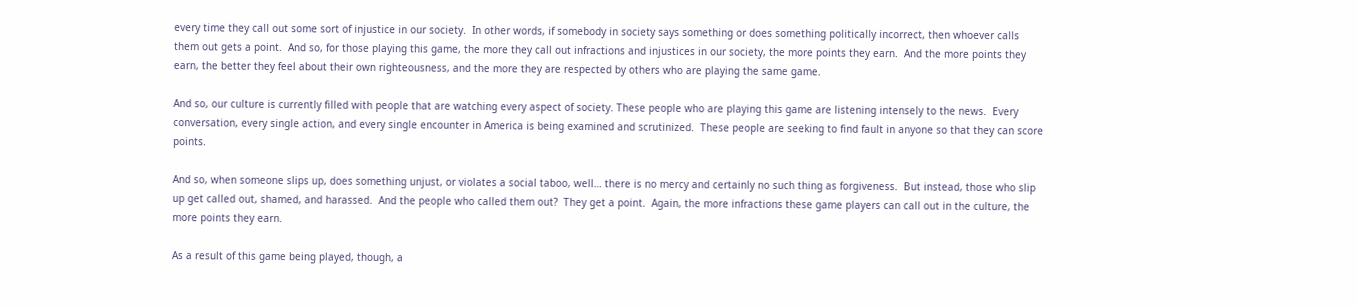every time they call out some sort of injustice in our society.  In other words, if somebody in society says something or does something politically incorrect, then whoever calls them out gets a point.  And so, for those playing this game, the more they call out infractions and injustices in our society, the more points they earn.  And the more points they earn, the better they feel about their own righteousness, and the more they are respected by others who are playing the same game.

And so, our culture is currently filled with people that are watching every aspect of society. These people who are playing this game are listening intensely to the news.  Every conversation, every single action, and every single encounter in America is being examined and scrutinized.  These people are seeking to find fault in anyone so that they can score points.

And so, when someone slips up, does something unjust, or violates a social taboo, well… there is no mercy and certainly no such thing as forgiveness.  But instead, those who slip up get called out, shamed, and harassed.  And the people who called them out?  They get a point.  Again, the more infractions these game players can call out in the culture, the more points they earn.

As a result of this game being played, though, a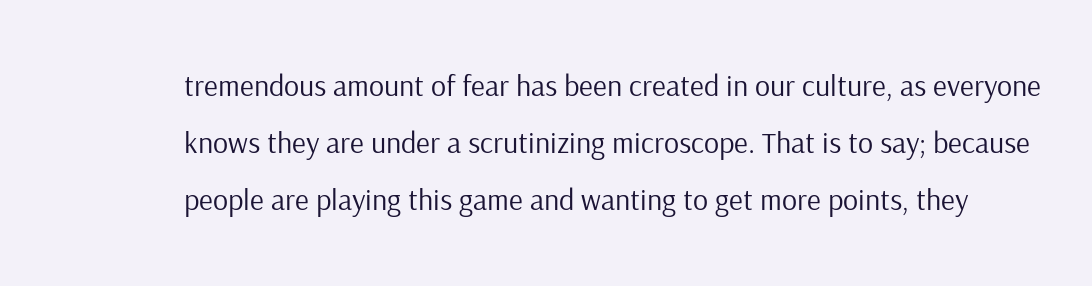tremendous amount of fear has been created in our culture, as everyone knows they are under a scrutinizing microscope. That is to say; because people are playing this game and wanting to get more points, they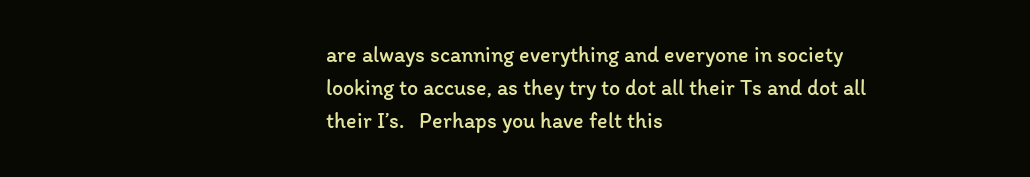are always scanning everything and everyone in society looking to accuse, as they try to dot all their Ts and dot all their I’s.   Perhaps you have felt this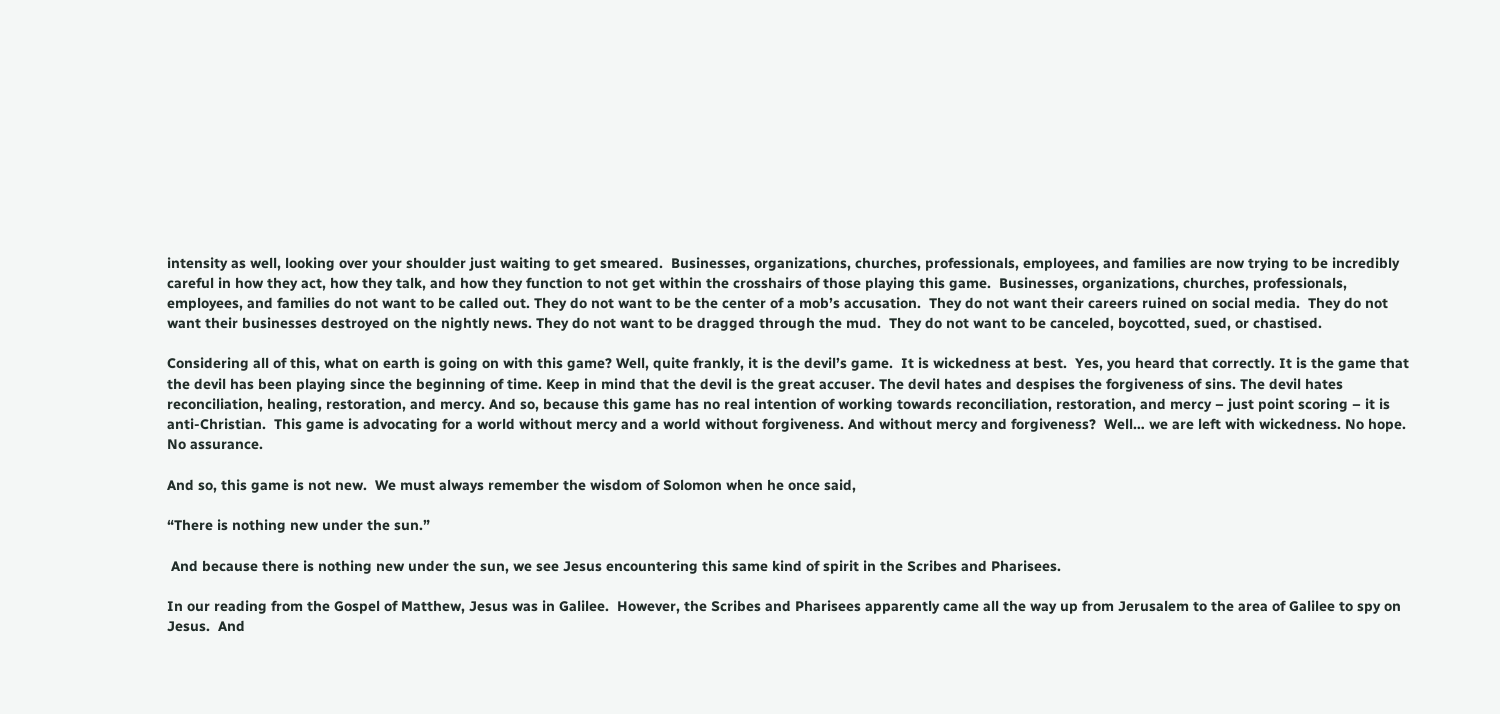intensity as well, looking over your shoulder just waiting to get smeared.  Businesses, organizations, churches, professionals, employees, and families are now trying to be incredibly careful in how they act, how they talk, and how they function to not get within the crosshairs of those playing this game.  Businesses, organizations, churches, professionals, employees, and families do not want to be called out. They do not want to be the center of a mob’s accusation.  They do not want their careers ruined on social media.  They do not want their businesses destroyed on the nightly news. They do not want to be dragged through the mud.  They do not want to be canceled, boycotted, sued, or chastised.

Considering all of this, what on earth is going on with this game? Well, quite frankly, it is the devil’s game.  It is wickedness at best.  Yes, you heard that correctly. It is the game that the devil has been playing since the beginning of time. Keep in mind that the devil is the great accuser. The devil hates and despises the forgiveness of sins. The devil hates reconciliation, healing, restoration, and mercy. And so, because this game has no real intention of working towards reconciliation, restoration, and mercy – just point scoring – it is anti-Christian.  This game is advocating for a world without mercy and a world without forgiveness. And without mercy and forgiveness?  Well… we are left with wickedness. No hope.  No assurance.

And so, this game is not new.  We must always remember the wisdom of Solomon when he once said,

“There is nothing new under the sun.”

 And because there is nothing new under the sun, we see Jesus encountering this same kind of spirit in the Scribes and Pharisees.

In our reading from the Gospel of Matthew, Jesus was in Galilee.  However, the Scribes and Pharisees apparently came all the way up from Jerusalem to the area of Galilee to spy on Jesus.  And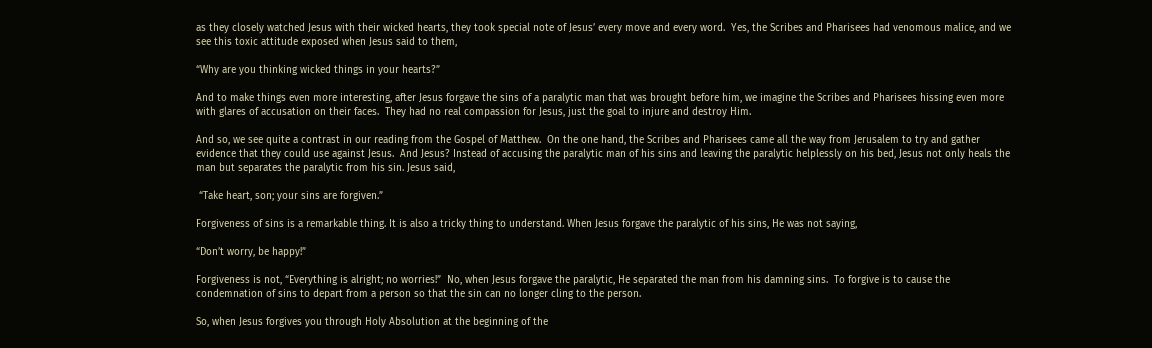as they closely watched Jesus with their wicked hearts, they took special note of Jesus’ every move and every word.  Yes, the Scribes and Pharisees had venomous malice, and we see this toxic attitude exposed when Jesus said to them,

“Why are you thinking wicked things in your hearts?”

And to make things even more interesting, after Jesus forgave the sins of a paralytic man that was brought before him, we imagine the Scribes and Pharisees hissing even more with glares of accusation on their faces.  They had no real compassion for Jesus, just the goal to injure and destroy Him.

And so, we see quite a contrast in our reading from the Gospel of Matthew.  On the one hand, the Scribes and Pharisees came all the way from Jerusalem to try and gather evidence that they could use against Jesus.  And Jesus? Instead of accusing the paralytic man of his sins and leaving the paralytic helplessly on his bed, Jesus not only heals the man but separates the paralytic from his sin. Jesus said,

 “Take heart, son; your sins are forgiven.”

Forgiveness of sins is a remarkable thing. It is also a tricky thing to understand. When Jesus forgave the paralytic of his sins, He was not saying,

“Don’t worry, be happy!”

Forgiveness is not, “Everything is alright; no worries!”  No, when Jesus forgave the paralytic, He separated the man from his damning sins.  To forgive is to cause the condemnation of sins to depart from a person so that the sin can no longer cling to the person.

So, when Jesus forgives you through Holy Absolution at the beginning of the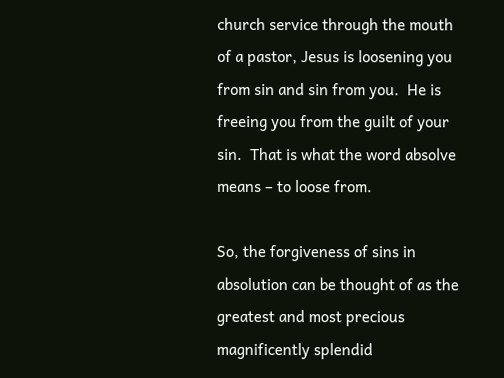church service through the mouth of a pastor, Jesus is loosening you from sin and sin from you.  He is freeing you from the guilt of your sin.  That is what the word absolve means – to loose from.

So, the forgiveness of sins in absolution can be thought of as the greatest and most precious magnificently splendid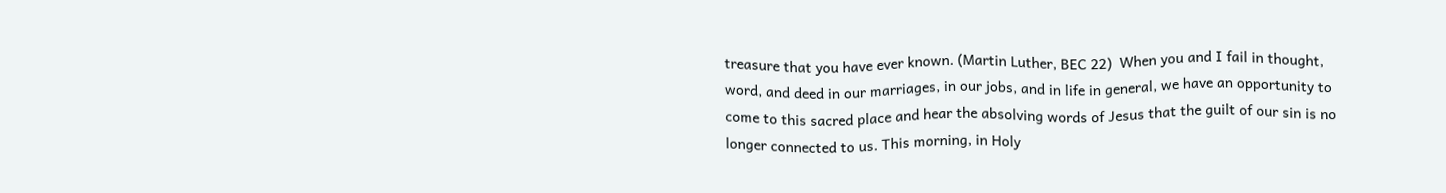treasure that you have ever known. (Martin Luther, BEC 22)  When you and I fail in thought, word, and deed in our marriages, in our jobs, and in life in general, we have an opportunity to come to this sacred place and hear the absolving words of Jesus that the guilt of our sin is no longer connected to us. This morning, in Holy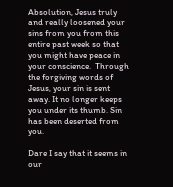Absolution, Jesus truly and really loosened your sins from you from this entire past week so that you might have peace in your conscience.  Through the forgiving words of Jesus, your sin is sent away. It no longer keeps you under its thumb. Sin has been deserted from you.

Dare I say that it seems in our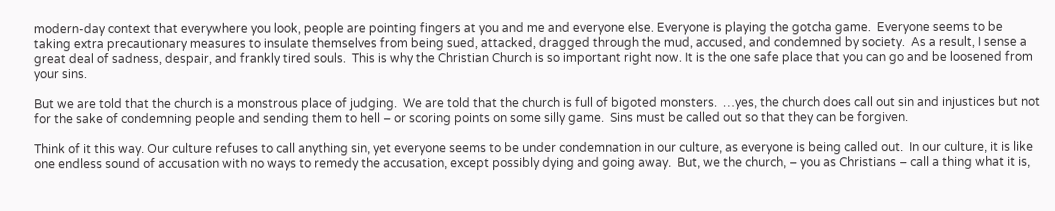modern-day context that everywhere you look, people are pointing fingers at you and me and everyone else. Everyone is playing the gotcha game.  Everyone seems to be taking extra precautionary measures to insulate themselves from being sued, attacked, dragged through the mud, accused, and condemned by society.  As a result, I sense a great deal of sadness, despair, and frankly tired souls.  This is why the Christian Church is so important right now. It is the one safe place that you can go and be loosened from your sins.

But we are told that the church is a monstrous place of judging.  We are told that the church is full of bigoted monsters.  …yes, the church does call out sin and injustices but not for the sake of condemning people and sending them to hell – or scoring points on some silly game.  Sins must be called out so that they can be forgiven.

Think of it this way. Our culture refuses to call anything sin, yet everyone seems to be under condemnation in our culture, as everyone is being called out.  In our culture, it is like one endless sound of accusation with no ways to remedy the accusation, except possibly dying and going away.  But, we the church, – you as Christians – call a thing what it is,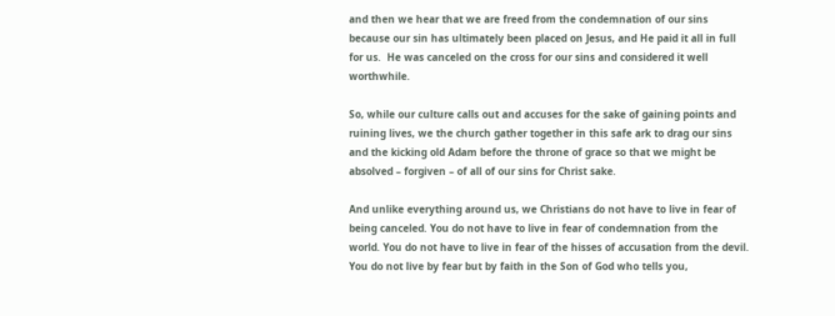and then we hear that we are freed from the condemnation of our sins because our sin has ultimately been placed on Jesus, and He paid it all in full for us.  He was canceled on the cross for our sins and considered it well worthwhile.

So, while our culture calls out and accuses for the sake of gaining points and ruining lives, we the church gather together in this safe ark to drag our sins and the kicking old Adam before the throne of grace so that we might be absolved – forgiven – of all of our sins for Christ sake.

And unlike everything around us, we Christians do not have to live in fear of being canceled. You do not have to live in fear of condemnation from the world. You do not have to live in fear of the hisses of accusation from the devil. You do not live by fear but by faith in the Son of God who tells you,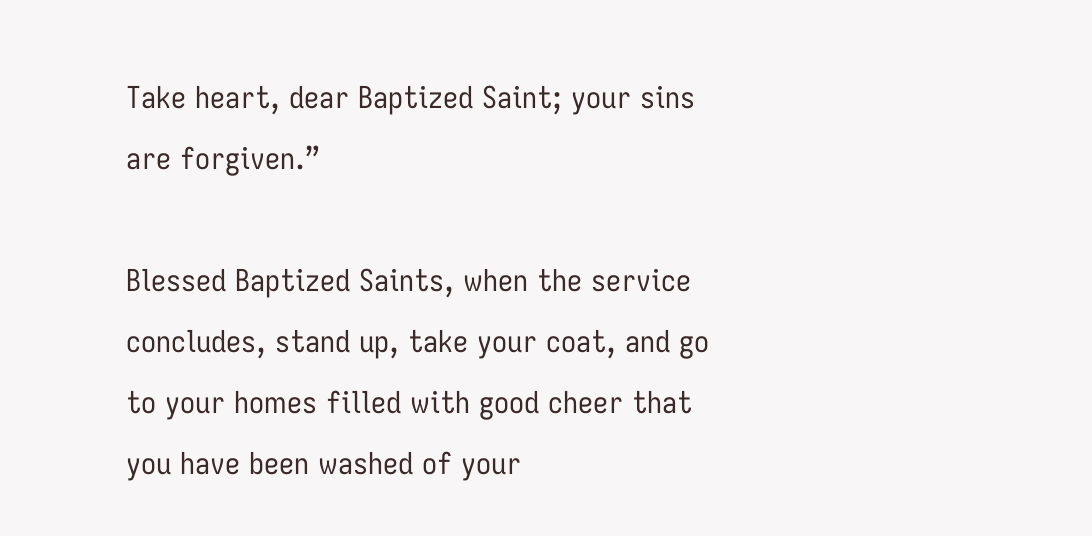Take heart, dear Baptized Saint; your sins are forgiven.”

Blessed Baptized Saints, when the service concludes, stand up, take your coat, and go to your homes filled with good cheer that you have been washed of your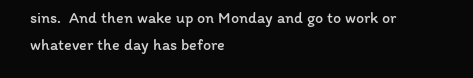sins.  And then wake up on Monday and go to work or whatever the day has before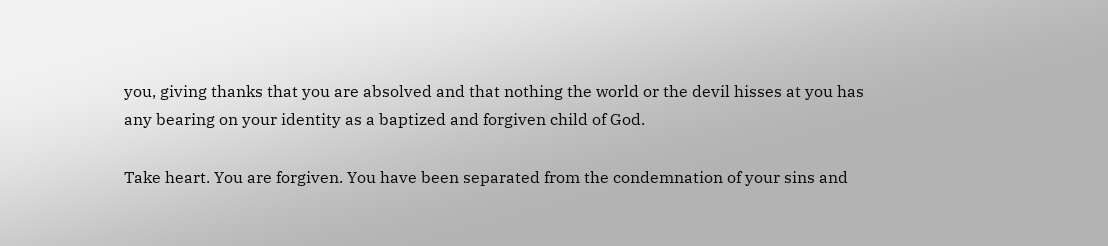you, giving thanks that you are absolved and that nothing the world or the devil hisses at you has any bearing on your identity as a baptized and forgiven child of God.

Take heart. You are forgiven. You have been separated from the condemnation of your sins and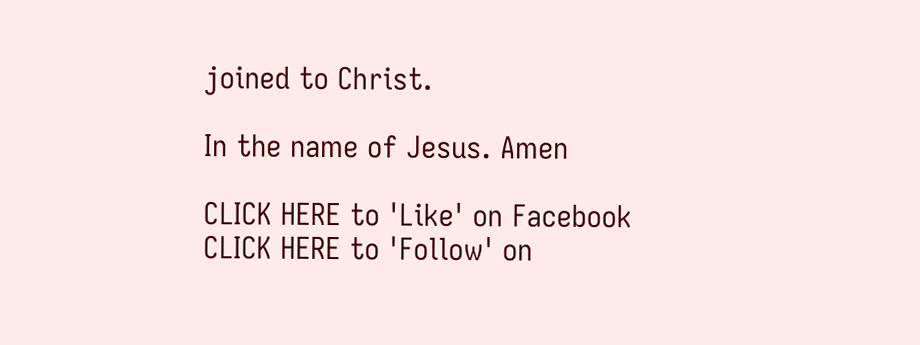joined to Christ.

In the name of Jesus. Amen

CLICK HERE to 'Like' on Facebook
CLICK HERE to 'Follow' on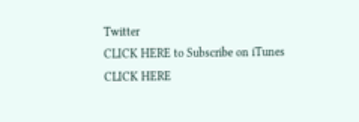Twitter
CLICK HERE to Subscribe on iTunes
CLICK HERE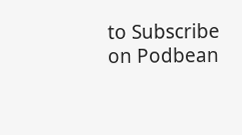to Subscribe on Podbean